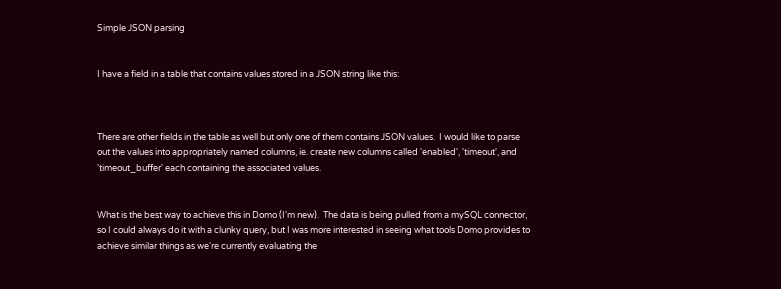Simple JSON parsing


I have a field in a table that contains values stored in a JSON string like this:



There are other fields in the table as well but only one of them contains JSON values.  I would like to parse out the values into appropriately named columns, ie. create new columns called 'enabled', 'timeout', and 'timeout_buffer' each containing the associated values.


What is the best way to achieve this in Domo (I'm new).  The data is being pulled from a mySQL connector, so I could always do it with a clunky query, but I was more interested in seeing what tools Domo provides to achieve similar things as we're currently evaluating the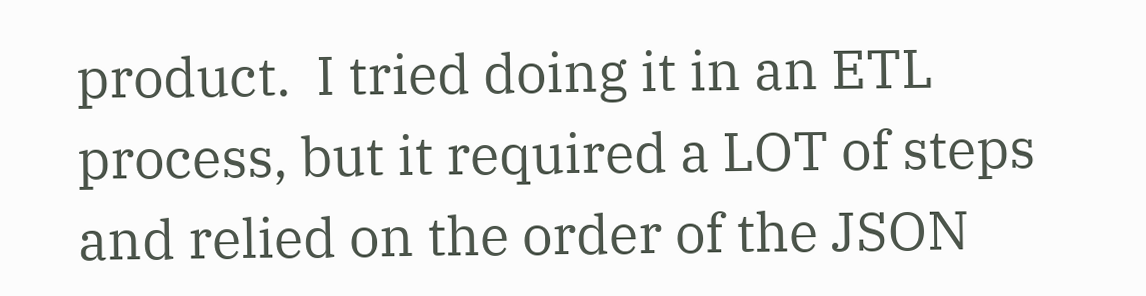product.  I tried doing it in an ETL process, but it required a LOT of steps and relied on the order of the JSON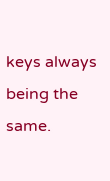keys always being the same.